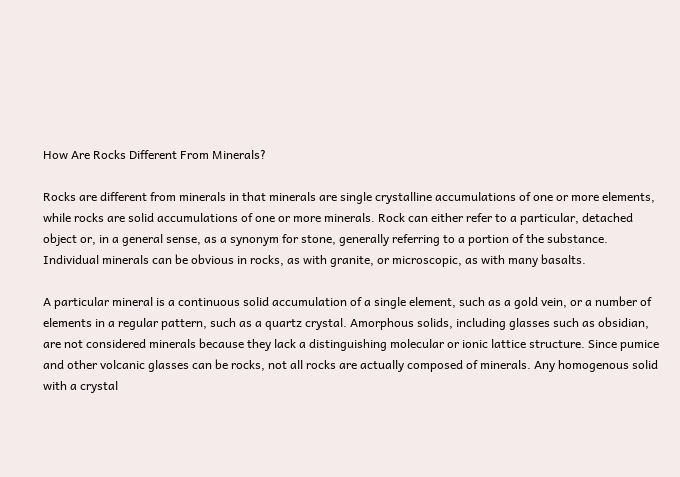How Are Rocks Different From Minerals?

Rocks are different from minerals in that minerals are single crystalline accumulations of one or more elements, while rocks are solid accumulations of one or more minerals. Rock can either refer to a particular, detached object or, in a general sense, as a synonym for stone, generally referring to a portion of the substance. Individual minerals can be obvious in rocks, as with granite, or microscopic, as with many basalts.

A particular mineral is a continuous solid accumulation of a single element, such as a gold vein, or a number of elements in a regular pattern, such as a quartz crystal. Amorphous solids, including glasses such as obsidian, are not considered minerals because they lack a distinguishing molecular or ionic lattice structure. Since pumice and other volcanic glasses can be rocks, not all rocks are actually composed of minerals. Any homogenous solid with a crystal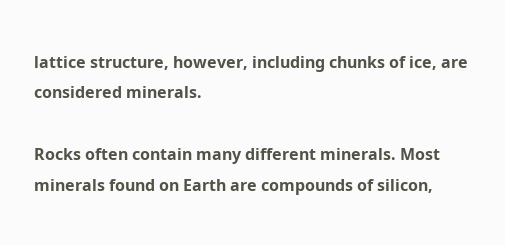lattice structure, however, including chunks of ice, are considered minerals.

Rocks often contain many different minerals. Most minerals found on Earth are compounds of silicon,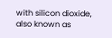with silicon dioxide, also known as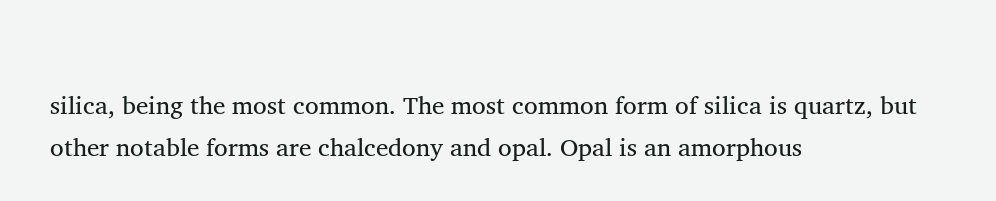silica, being the most common. The most common form of silica is quartz, but other notable forms are chalcedony and opal. Opal is an amorphous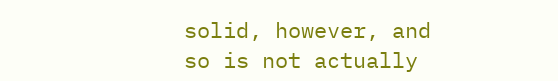solid, however, and so is not actually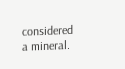considered a mineral.